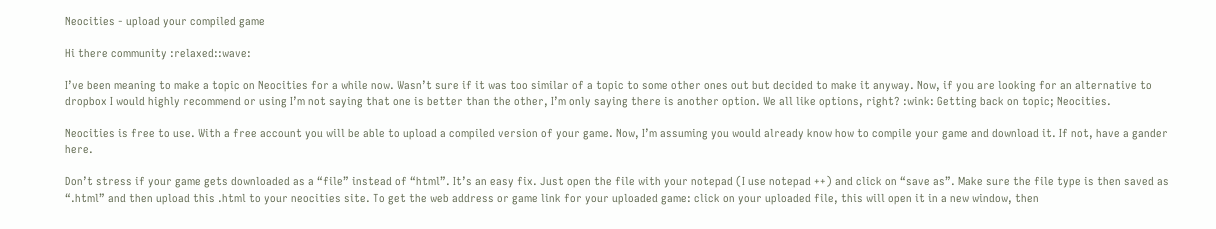Neocities - upload your compiled game

Hi there community :relaxed::wave:

I’ve been meaning to make a topic on Neocities for a while now. Wasn’t sure if it was too similar of a topic to some other ones out but decided to make it anyway. Now, if you are looking for an alternative to dropbox I would highly recommend or using I’m not saying that one is better than the other, I’m only saying there is another option. We all like options, right? :wink: Getting back on topic; Neocities.

Neocities is free to use. With a free account you will be able to upload a compiled version of your game. Now, I’m assuming you would already know how to compile your game and download it. If not, have a gander here.

Don’t stress if your game gets downloaded as a “file” instead of “html”. It’s an easy fix. Just open the file with your notepad (I use notepad ++) and click on “save as”. Make sure the file type is then saved as “.html” and then upload this .html to your neocities site. To get the web address or game link for your uploaded game: click on your uploaded file, this will open it in a new window, then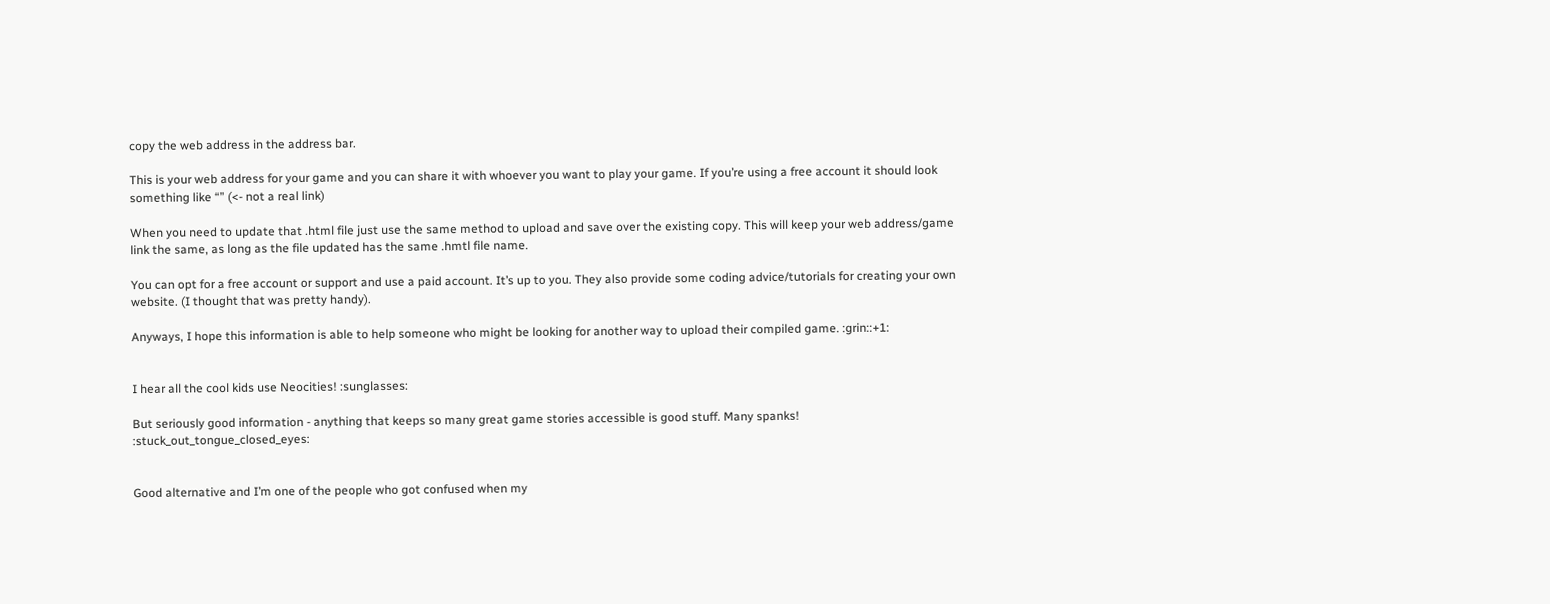copy the web address in the address bar.

This is your web address for your game and you can share it with whoever you want to play your game. If you’re using a free account it should look something like “” (<- not a real link)

When you need to update that .html file just use the same method to upload and save over the existing copy. This will keep your web address/game link the same, as long as the file updated has the same .hmtl file name.

You can opt for a free account or support and use a paid account. It’s up to you. They also provide some coding advice/tutorials for creating your own website. (I thought that was pretty handy).

Anyways, I hope this information is able to help someone who might be looking for another way to upload their compiled game. :grin::+1:


I hear all the cool kids use Neocities! :sunglasses:

But seriously good information - anything that keeps so many great game stories accessible is good stuff. Many spanks! :stuck_out_tongue_closed_eyes:


Good alternative and I’m one of the people who got confused when my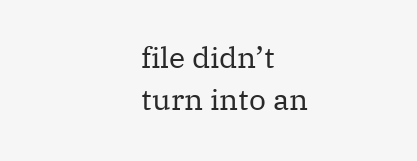file didn’t turn into an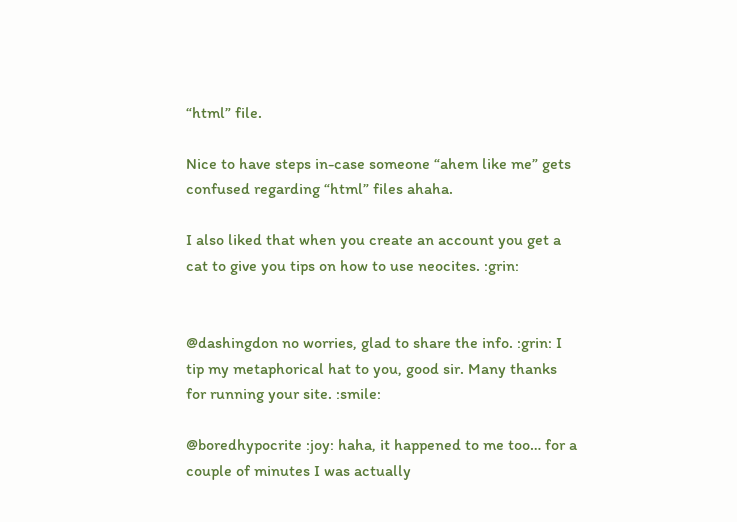“html” file.

Nice to have steps in-case someone “ahem like me” gets confused regarding “html” files ahaha.

I also liked that when you create an account you get a cat to give you tips on how to use neocites. :grin:


@dashingdon no worries, glad to share the info. :grin: I tip my metaphorical hat to you, good sir. Many thanks for running your site. :smile:

@boredhypocrite :joy: haha, it happened to me too… for a couple of minutes I was actually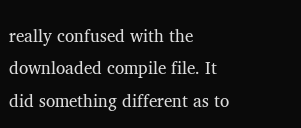really confused with the downloaded compile file. It did something different as to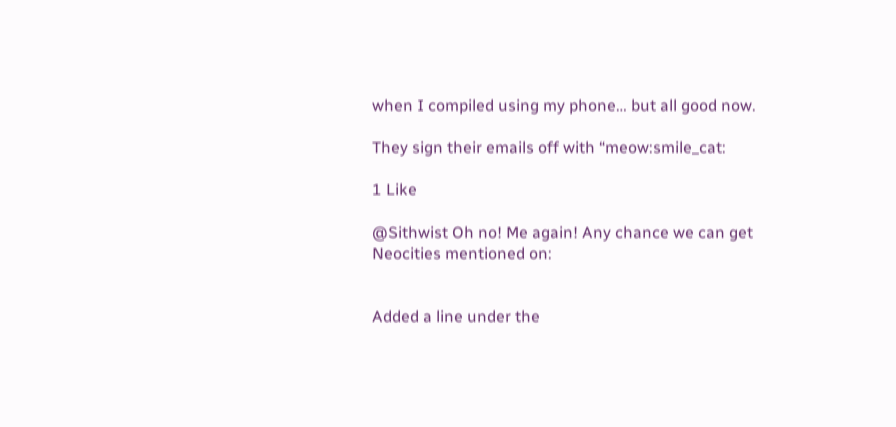when I compiled using my phone… but all good now.

They sign their emails off with “meow:smile_cat:

1 Like

@Sithwist Oh no! Me again! Any chance we can get Neocities mentioned on:


Added a line under the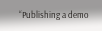“Publishing a demo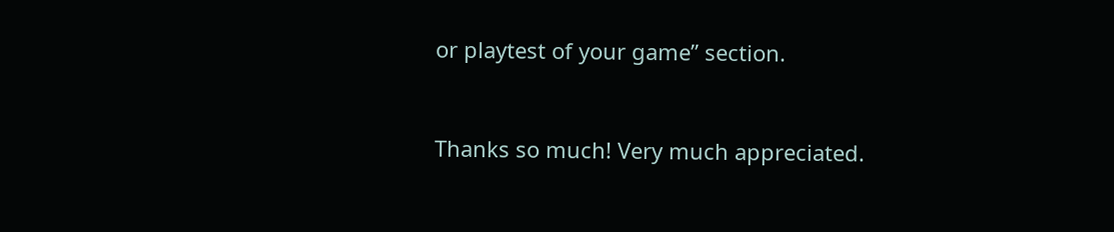or playtest of your game” section.


Thanks so much! Very much appreciated.